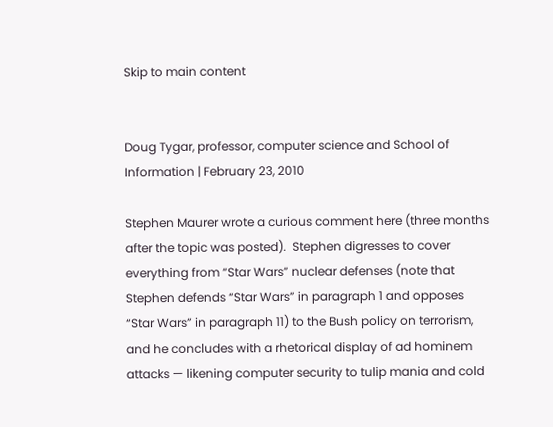Skip to main content


Doug Tygar, professor, computer science and School of Information | February 23, 2010

Stephen Maurer wrote a curious comment here (three months after the topic was posted).  Stephen digresses to cover everything from “Star Wars” nuclear defenses (note that Stephen defends “Star Wars” in paragraph 1 and opposes “Star Wars” in paragraph 11) to the Bush policy on terrorism, and he concludes with a rhetorical display of ad hominem attacks — likening computer security to tulip mania and cold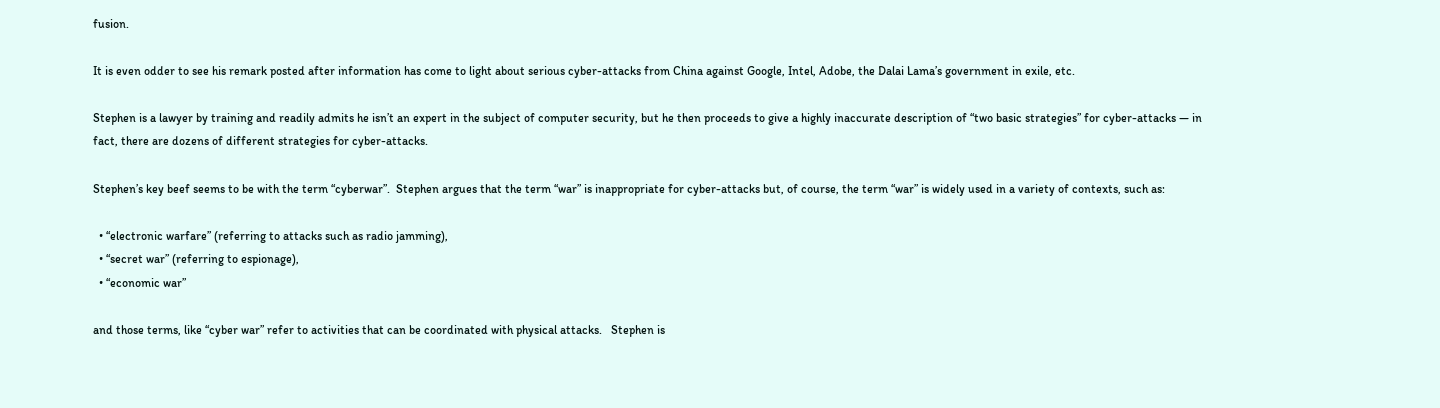fusion.

It is even odder to see his remark posted after information has come to light about serious cyber-attacks from China against Google, Intel, Adobe, the Dalai Lama’s government in exile, etc.

Stephen is a lawyer by training and readily admits he isn’t an expert in the subject of computer security, but he then proceeds to give a highly inaccurate description of “two basic strategies” for cyber-attacks — in fact, there are dozens of different strategies for cyber-attacks.

Stephen’s key beef seems to be with the term “cyberwar”.  Stephen argues that the term “war” is inappropriate for cyber-attacks but, of course, the term “war” is widely used in a variety of contexts, such as:

  • “electronic warfare” (referring to attacks such as radio jamming),
  • “secret war” (referring to espionage),
  • “economic war”

and those terms, like “cyber war” refer to activities that can be coordinated with physical attacks.   Stephen is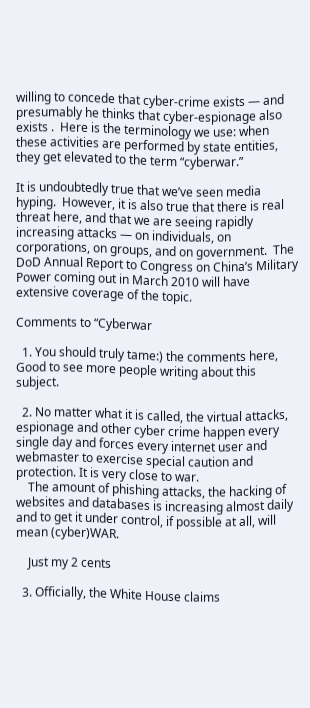willing to concede that cyber-crime exists — and presumably he thinks that cyber-espionage also exists .  Here is the terminology we use: when these activities are performed by state entities, they get elevated to the term “cyberwar.”

It is undoubtedly true that we’ve seen media hyping.  However, it is also true that there is real threat here, and that we are seeing rapidly increasing attacks — on individuals, on corporations, on groups, and on government.  The DoD Annual Report to Congress on China’s Military Power coming out in March 2010 will have extensive coverage of the topic.

Comments to “Cyberwar

  1. You should truly tame:) the comments here, Good to see more people writing about this subject.

  2. No matter what it is called, the virtual attacks, espionage and other cyber crime happen every single day and forces every internet user and webmaster to exercise special caution and protection. It is very close to war.
    The amount of phishing attacks, the hacking of websites and databases is increasing almost daily and to get it under control, if possible at all, will mean (cyber)WAR.

    Just my 2 cents

  3. Officially, the White House claims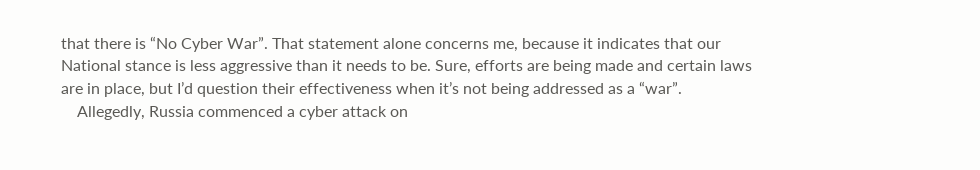that there is “No Cyber War”. That statement alone concerns me, because it indicates that our National stance is less aggressive than it needs to be. Sure, efforts are being made and certain laws are in place, but I’d question their effectiveness when it’s not being addressed as a “war”.
    Allegedly, Russia commenced a cyber attack on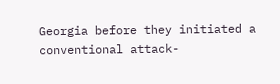Georgia before they initiated a conventional attack-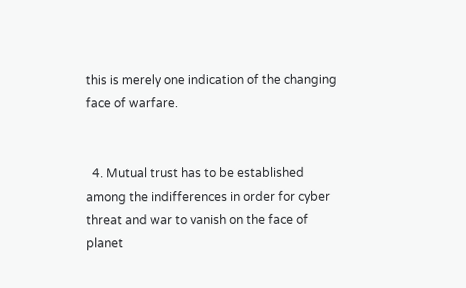this is merely one indication of the changing face of warfare.


  4. Mutual trust has to be established among the indifferences in order for cyber threat and war to vanish on the face of planet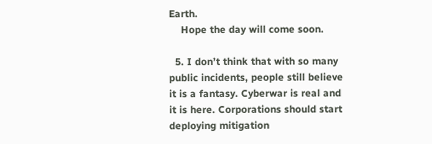Earth.
    Hope the day will come soon.

  5. I don’t think that with so many public incidents, people still believe it is a fantasy. Cyberwar is real and it is here. Corporations should start deploying mitigation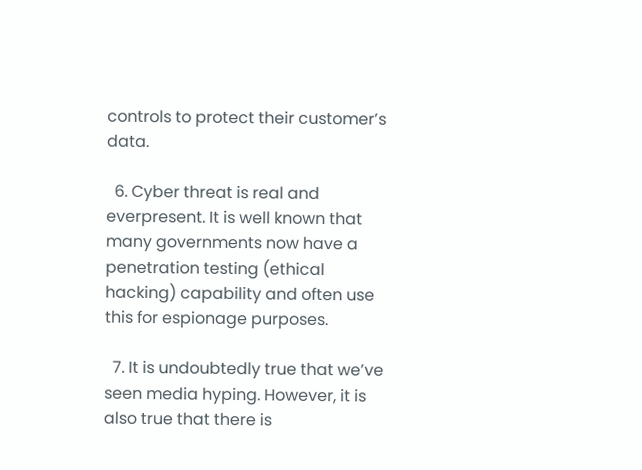controls to protect their customer’s data.

  6. Cyber threat is real and everpresent. It is well known that many governments now have a penetration testing (ethical hacking) capability and often use this for espionage purposes.

  7. It is undoubtedly true that we’ve seen media hyping. However, it is also true that there is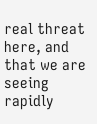real threat here, and that we are seeing rapidly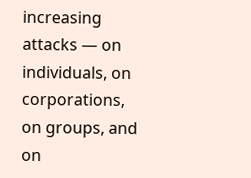increasing attacks — on individuals, on corporations, on groups, and on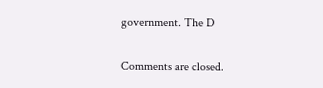government. The D

Comments are closed.